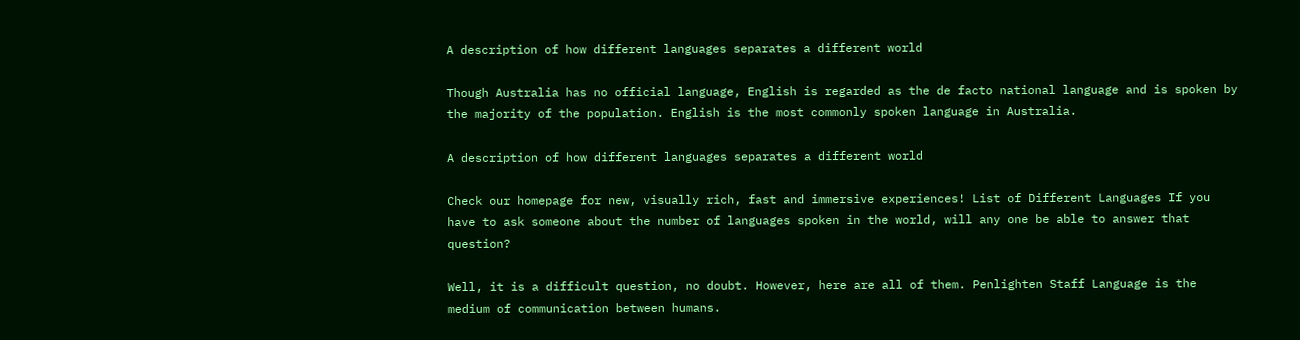A description of how different languages separates a different world

Though Australia has no official language, English is regarded as the de facto national language and is spoken by the majority of the population. English is the most commonly spoken language in Australia.

A description of how different languages separates a different world

Check our homepage for new, visually rich, fast and immersive experiences! List of Different Languages If you have to ask someone about the number of languages spoken in the world, will any one be able to answer that question?

Well, it is a difficult question, no doubt. However, here are all of them. Penlighten Staff Language is the medium of communication between humans.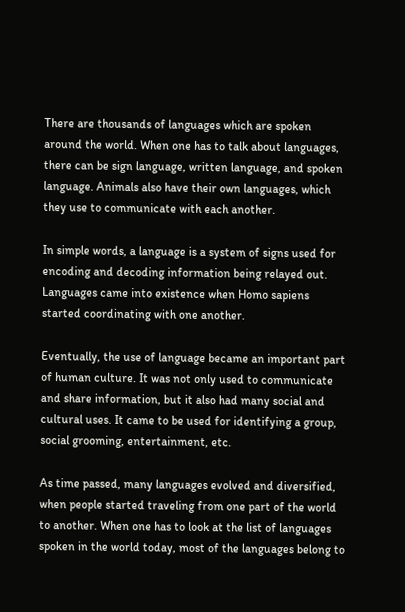There are thousands of languages which are spoken around the world. When one has to talk about languages, there can be sign language, written language, and spoken language. Animals also have their own languages, which they use to communicate with each another.

In simple words, a language is a system of signs used for encoding and decoding information being relayed out. Languages came into existence when Homo sapiens started coordinating with one another.

Eventually, the use of language became an important part of human culture. It was not only used to communicate and share information, but it also had many social and cultural uses. It came to be used for identifying a group, social grooming, entertainment, etc.

As time passed, many languages evolved and diversified, when people started traveling from one part of the world to another. When one has to look at the list of languages spoken in the world today, most of the languages belong to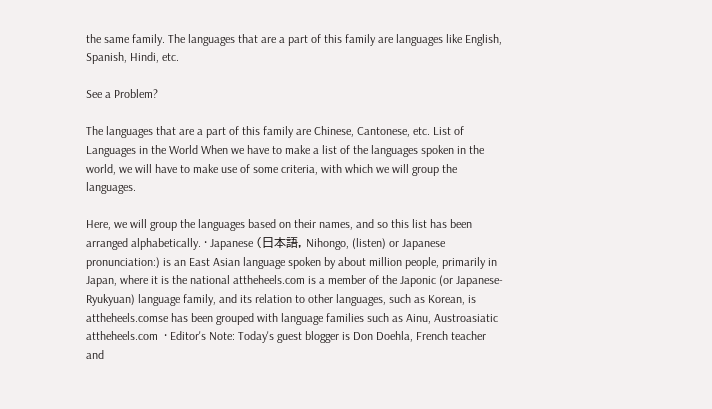the same family. The languages that are a part of this family are languages like English, Spanish, Hindi, etc.

See a Problem?

The languages that are a part of this family are Chinese, Cantonese, etc. List of Languages in the World When we have to make a list of the languages spoken in the world, we will have to make use of some criteria, with which we will group the languages.

Here, we will group the languages based on their names, and so this list has been arranged alphabetically. · Japanese (日本語, Nihongo, (listen) or Japanese pronunciation:) is an East Asian language spoken by about million people, primarily in Japan, where it is the national attheheels.com is a member of the Japonic (or Japanese-Ryukyuan) language family, and its relation to other languages, such as Korean, is attheheels.comse has been grouped with language families such as Ainu, Austroasiatic attheheels.com  · Editor's Note: Today's guest blogger is Don Doehla, French teacher and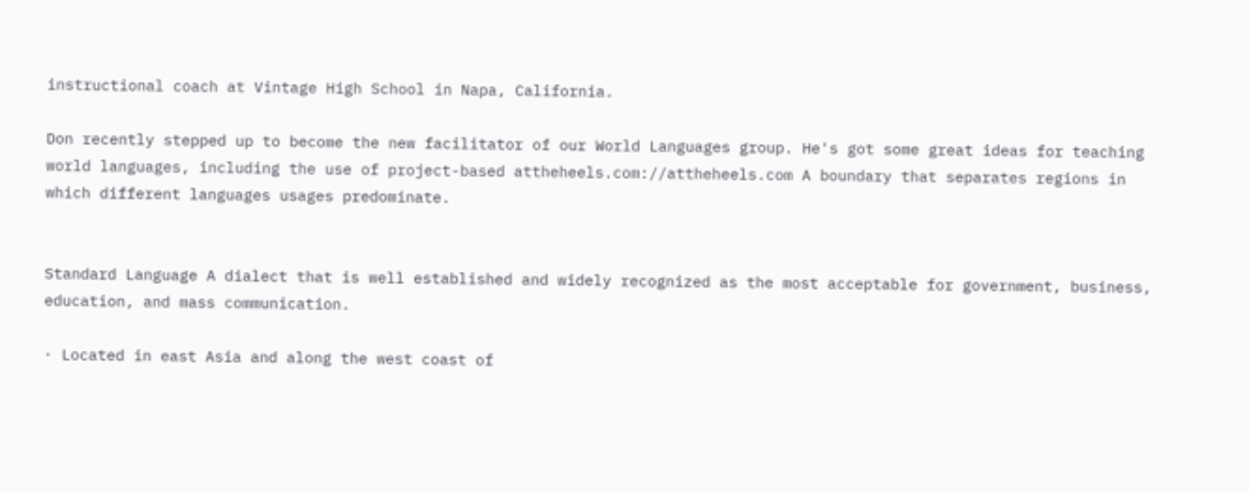instructional coach at Vintage High School in Napa, California.

Don recently stepped up to become the new facilitator of our World Languages group. He's got some great ideas for teaching world languages, including the use of project-based attheheels.com://attheheels.com A boundary that separates regions in which different languages usages predominate.


Standard Language A dialect that is well established and widely recognized as the most acceptable for government, business, education, and mass communication.

· Located in east Asia and along the west coast of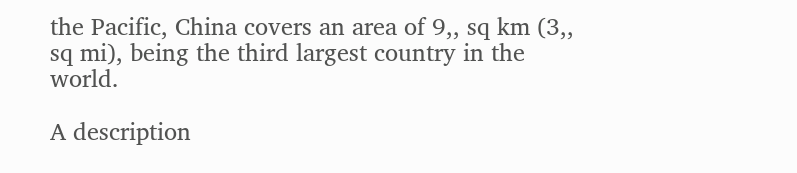the Pacific, China covers an area of 9,, sq km (3,, sq mi), being the third largest country in the world.

A description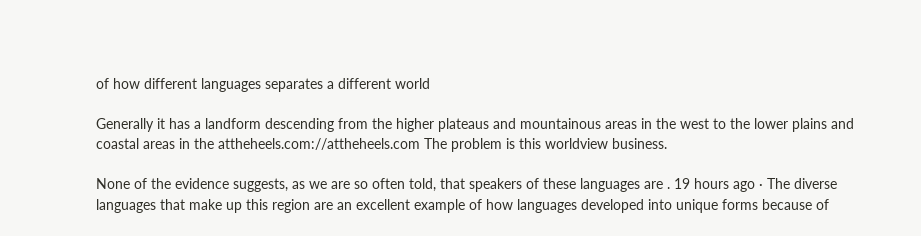of how different languages separates a different world

Generally it has a landform descending from the higher plateaus and mountainous areas in the west to the lower plains and coastal areas in the attheheels.com://attheheels.com The problem is this worldview business.

None of the evidence suggests, as we are so often told, that speakers of these languages are . 19 hours ago · The diverse languages that make up this region are an excellent example of how languages developed into unique forms because of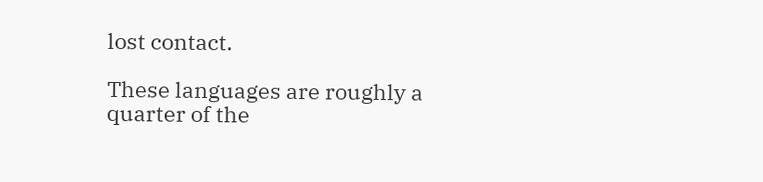lost contact.

These languages are roughly a quarter of the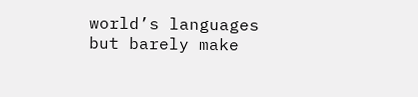world’s languages but barely make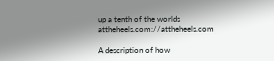up a tenth of the worlds attheheels.com://attheheels.com

A description of how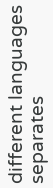different languages separates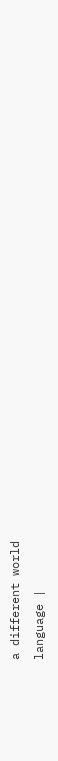a different world
language |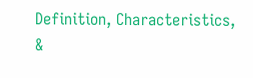Definition, Characteristics, &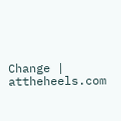Change | attheheels.com